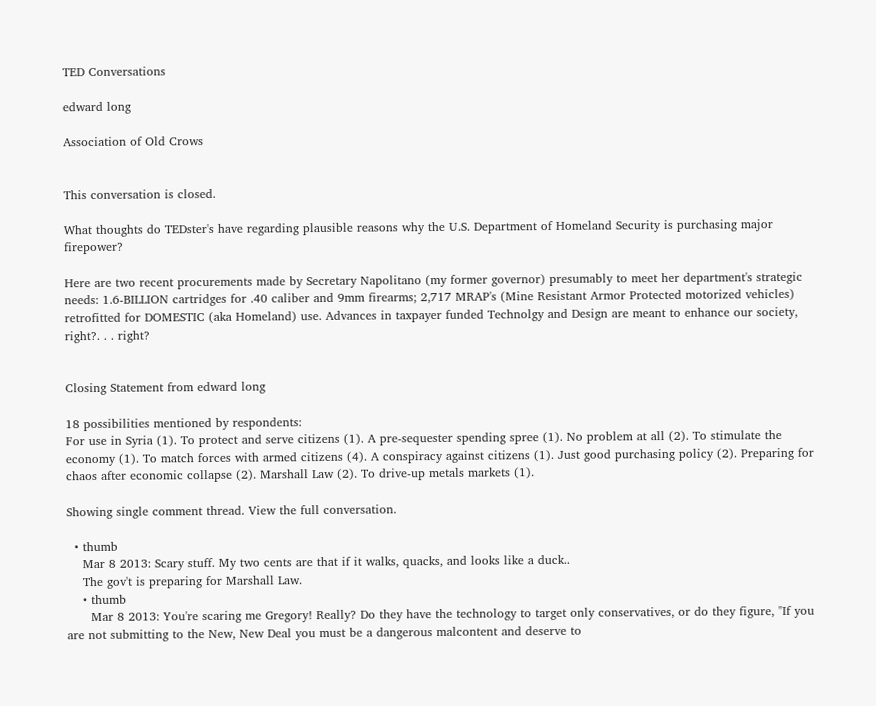TED Conversations

edward long

Association of Old Crows


This conversation is closed.

What thoughts do TEDster's have regarding plausible reasons why the U.S. Department of Homeland Security is purchasing major firepower?

Here are two recent procurements made by Secretary Napolitano (my former governor) presumably to meet her department's strategic needs: 1.6-BILLION cartridges for .40 caliber and 9mm firearms; 2,717 MRAP's (Mine Resistant Armor Protected motorized vehicles) retrofitted for DOMESTIC (aka Homeland) use. Advances in taxpayer funded Technolgy and Design are meant to enhance our society, right?. . . right?


Closing Statement from edward long

18 possibilities mentioned by respondents:
For use in Syria (1). To protect and serve citizens (1). A pre-sequester spending spree (1). No problem at all (2). To stimulate the economy (1). To match forces with armed citizens (4). A conspiracy against citizens (1). Just good purchasing policy (2). Preparing for chaos after economic collapse (2). Marshall Law (2). To drive-up metals markets (1).

Showing single comment thread. View the full conversation.

  • thumb
    Mar 8 2013: Scary stuff. My two cents are that if it walks, quacks, and looks like a duck..
    The gov't is preparing for Marshall Law.
    • thumb
      Mar 8 2013: You're scaring me Gregory! Really? Do they have the technology to target only conservatives, or do they figure, "If you are not submitting to the New, New Deal you must be a dangerous malcontent and deserve to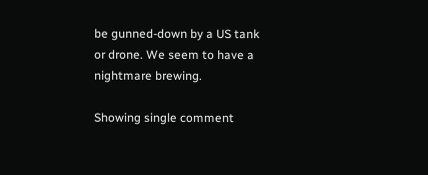be gunned-down by a US tank or drone. We seem to have a nightmare brewing.

Showing single comment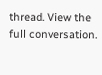thread. View the full conversation.